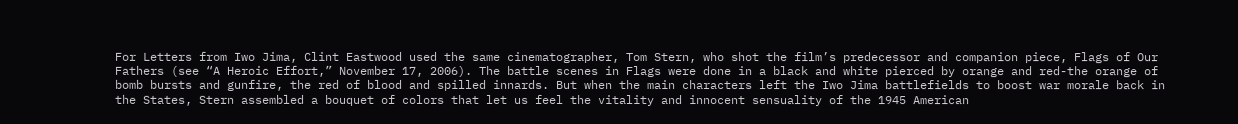For Letters from Iwo Jima, Clint Eastwood used the same cinematographer, Tom Stern, who shot the film’s predecessor and companion piece, Flags of Our Fathers (see “A Heroic Effort,” November 17, 2006). The battle scenes in Flags were done in a black and white pierced by orange and red-the orange of bomb bursts and gunfire, the red of blood and spilled innards. But when the main characters left the Iwo Jima battlefields to boost war morale back in the States, Stern assembled a bouquet of colors that let us feel the vitality and innocent sensuality of the 1945 American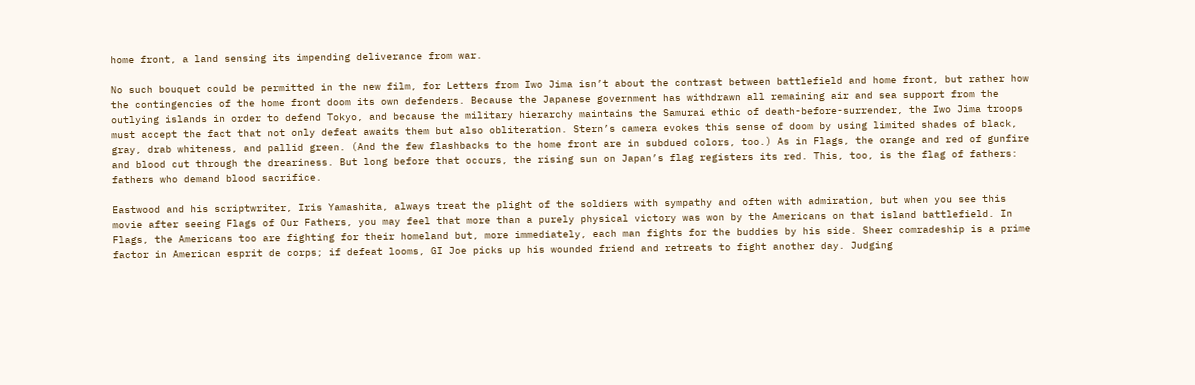home front, a land sensing its impending deliverance from war.

No such bouquet could be permitted in the new film, for Letters from Iwo Jima isn’t about the contrast between battlefield and home front, but rather how the contingencies of the home front doom its own defenders. Because the Japanese government has withdrawn all remaining air and sea support from the outlying islands in order to defend Tokyo, and because the military hierarchy maintains the Samurai ethic of death-before-surrender, the Iwo Jima troops must accept the fact that not only defeat awaits them but also obliteration. Stern’s camera evokes this sense of doom by using limited shades of black, gray, drab whiteness, and pallid green. (And the few flashbacks to the home front are in subdued colors, too.) As in Flags, the orange and red of gunfire and blood cut through the dreariness. But long before that occurs, the rising sun on Japan’s flag registers its red. This, too, is the flag of fathers: fathers who demand blood sacrifice.

Eastwood and his scriptwriter, Iris Yamashita, always treat the plight of the soldiers with sympathy and often with admiration, but when you see this movie after seeing Flags of Our Fathers, you may feel that more than a purely physical victory was won by the Americans on that island battlefield. In Flags, the Americans too are fighting for their homeland but, more immediately, each man fights for the buddies by his side. Sheer comradeship is a prime factor in American esprit de corps; if defeat looms, GI Joe picks up his wounded friend and retreats to fight another day. Judging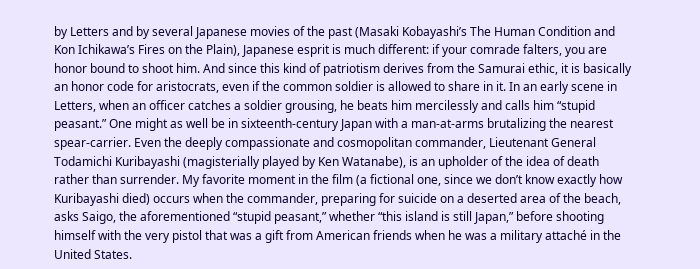by Letters and by several Japanese movies of the past (Masaki Kobayashi’s The Human Condition and Kon Ichikawa’s Fires on the Plain), Japanese esprit is much different: if your comrade falters, you are honor bound to shoot him. And since this kind of patriotism derives from the Samurai ethic, it is basically an honor code for aristocrats, even if the common soldier is allowed to share in it. In an early scene in Letters, when an officer catches a soldier grousing, he beats him mercilessly and calls him “stupid peasant.” One might as well be in sixteenth-century Japan with a man-at-arms brutalizing the nearest spear-carrier. Even the deeply compassionate and cosmopolitan commander, Lieutenant General Todamichi Kuribayashi (magisterially played by Ken Watanabe), is an upholder of the idea of death rather than surrender. My favorite moment in the film (a fictional one, since we don’t know exactly how Kuribayashi died) occurs when the commander, preparing for suicide on a deserted area of the beach, asks Saigo, the aforementioned “stupid peasant,” whether “this island is still Japan,” before shooting himself with the very pistol that was a gift from American friends when he was a military attaché in the United States.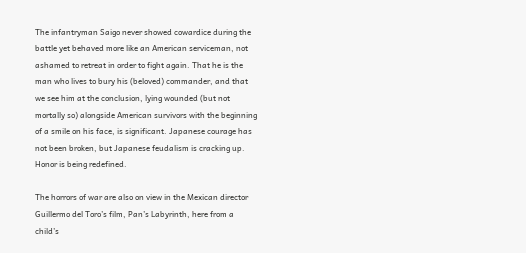The infantryman Saigo never showed cowardice during the battle yet behaved more like an American serviceman, not ashamed to retreat in order to fight again. That he is the man who lives to bury his (beloved) commander, and that we see him at the conclusion, lying wounded (but not mortally so) alongside American survivors with the beginning of a smile on his face, is significant. Japanese courage has not been broken, but Japanese feudalism is cracking up. Honor is being redefined.

The horrors of war are also on view in the Mexican director Guillermo del Toro’s film, Pan’s Labyrinth, here from a child’s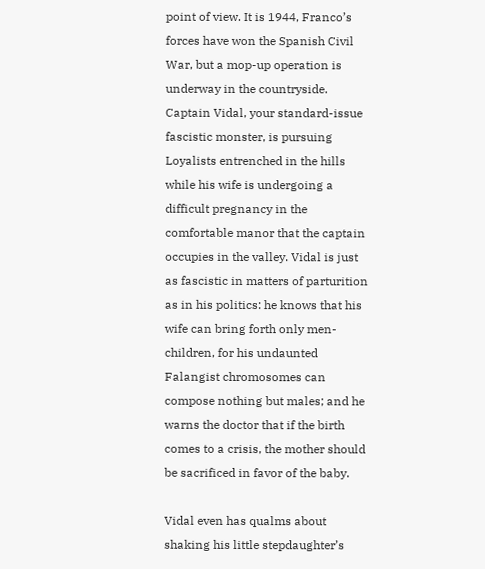point of view. It is 1944, Franco’s forces have won the Spanish Civil War, but a mop-up operation is underway in the countryside. Captain Vidal, your standard-issue fascistic monster, is pursuing Loyalists entrenched in the hills while his wife is undergoing a difficult pregnancy in the comfortable manor that the captain occupies in the valley. Vidal is just as fascistic in matters of parturition as in his politics: he knows that his wife can bring forth only men-children, for his undaunted Falangist chromosomes can compose nothing but males; and he warns the doctor that if the birth comes to a crisis, the mother should be sacrificed in favor of the baby.

Vidal even has qualms about shaking his little stepdaughter’s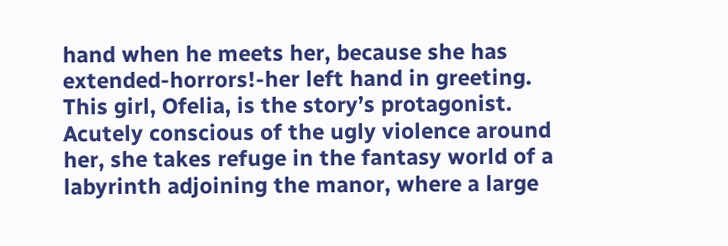hand when he meets her, because she has extended-horrors!-her left hand in greeting. This girl, Ofelia, is the story’s protagonist. Acutely conscious of the ugly violence around her, she takes refuge in the fantasy world of a labyrinth adjoining the manor, where a large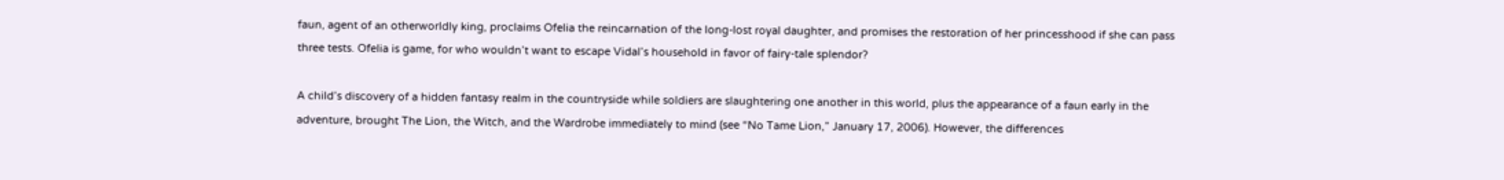faun, agent of an otherworldly king, proclaims Ofelia the reincarnation of the long-lost royal daughter, and promises the restoration of her princesshood if she can pass three tests. Ofelia is game, for who wouldn’t want to escape Vidal’s household in favor of fairy-tale splendor?

A child’s discovery of a hidden fantasy realm in the countryside while soldiers are slaughtering one another in this world, plus the appearance of a faun early in the adventure, brought The Lion, the Witch, and the Wardrobe immediately to mind (see “No Tame Lion,” January 17, 2006). However, the differences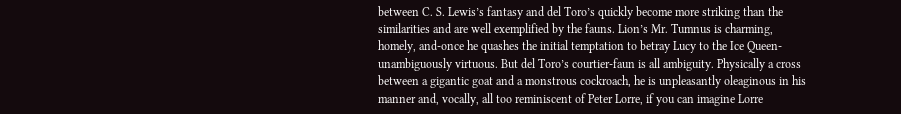between C. S. Lewis’s fantasy and del Toro’s quickly become more striking than the similarities and are well exemplified by the fauns. Lion’s Mr. Tumnus is charming, homely, and-once he quashes the initial temptation to betray Lucy to the Ice Queen-unambiguously virtuous. But del Toro’s courtier-faun is all ambiguity. Physically a cross between a gigantic goat and a monstrous cockroach, he is unpleasantly oleaginous in his manner and, vocally, all too reminiscent of Peter Lorre, if you can imagine Lorre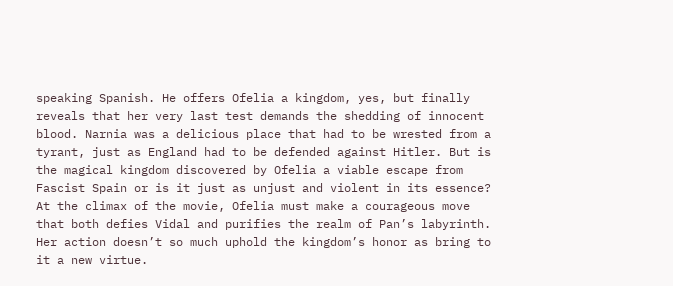speaking Spanish. He offers Ofelia a kingdom, yes, but finally reveals that her very last test demands the shedding of innocent blood. Narnia was a delicious place that had to be wrested from a tyrant, just as England had to be defended against Hitler. But is the magical kingdom discovered by Ofelia a viable escape from Fascist Spain or is it just as unjust and violent in its essence? At the climax of the movie, Ofelia must make a courageous move that both defies Vidal and purifies the realm of Pan’s labyrinth. Her action doesn’t so much uphold the kingdom’s honor as bring to it a new virtue.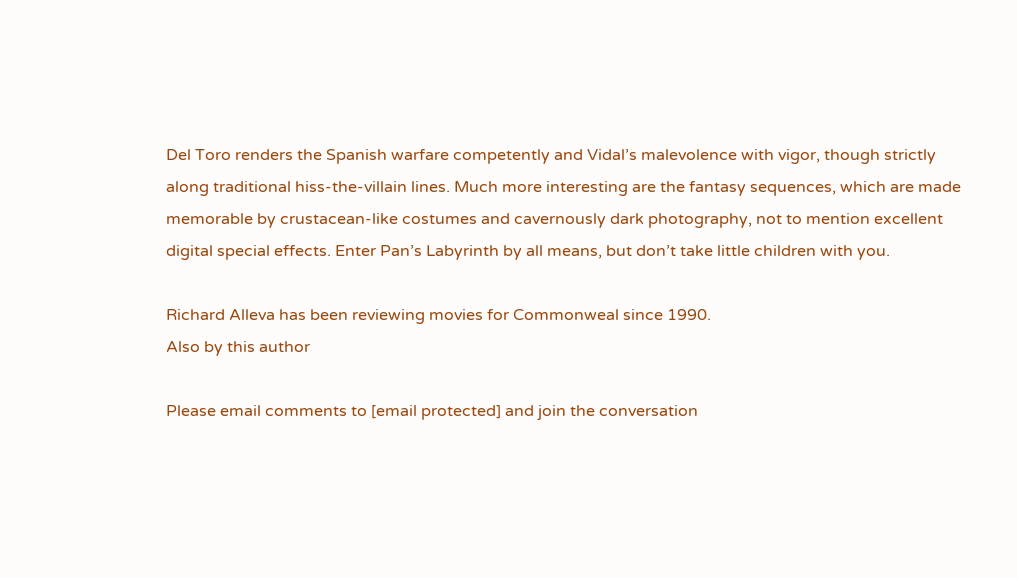Del Toro renders the Spanish warfare competently and Vidal’s malevolence with vigor, though strictly along traditional hiss-the-villain lines. Much more interesting are the fantasy sequences, which are made memorable by crustacean-like costumes and cavernously dark photography, not to mention excellent digital special effects. Enter Pan’s Labyrinth by all means, but don’t take little children with you.

Richard Alleva has been reviewing movies for Commonweal since 1990.
Also by this author

Please email comments to [email protected] and join the conversation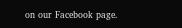on our Facebook page.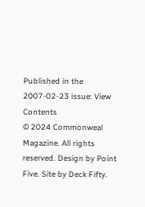Published in the 2007-02-23 issue: View Contents
© 2024 Commonweal Magazine. All rights reserved. Design by Point Five. Site by Deck Fifty.